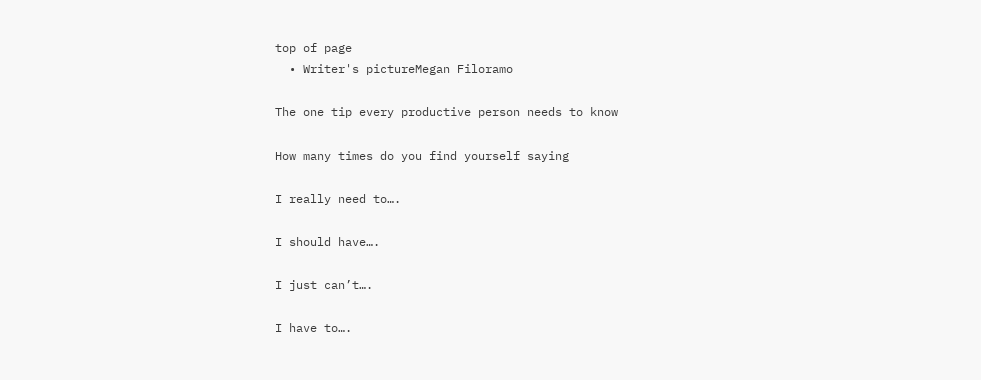top of page
  • Writer's pictureMegan Filoramo

The one tip every productive person needs to know

How many times do you find yourself saying

I really need to….

I should have….

I just can’t….

I have to….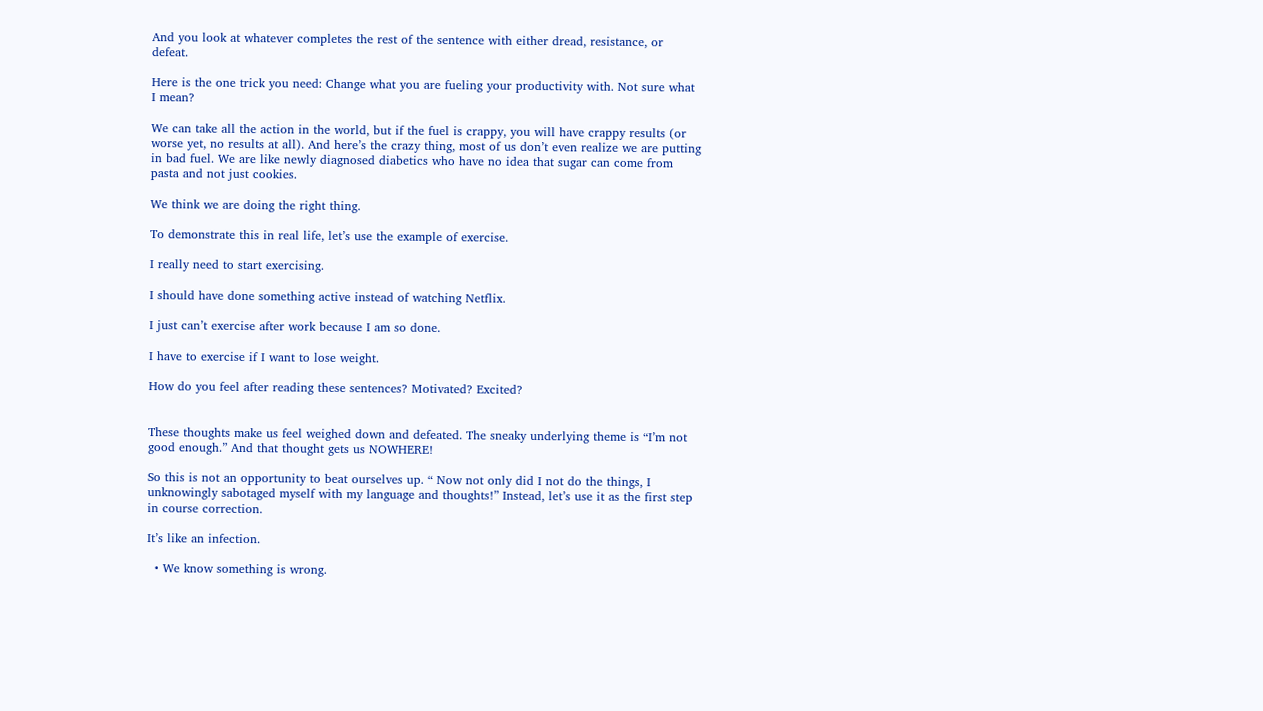And you look at whatever completes the rest of the sentence with either dread, resistance, or defeat.

Here is the one trick you need: Change what you are fueling your productivity with. Not sure what I mean?

We can take all the action in the world, but if the fuel is crappy, you will have crappy results (or worse yet, no results at all). And here’s the crazy thing, most of us don’t even realize we are putting in bad fuel. We are like newly diagnosed diabetics who have no idea that sugar can come from pasta and not just cookies.

We think we are doing the right thing.

To demonstrate this in real life, let’s use the example of exercise.

I really need to start exercising.

I should have done something active instead of watching Netflix.

I just can’t exercise after work because I am so done.

I have to exercise if I want to lose weight.

How do you feel after reading these sentences? Motivated? Excited?


These thoughts make us feel weighed down and defeated. The sneaky underlying theme is “I’m not good enough.” And that thought gets us NOWHERE!

So this is not an opportunity to beat ourselves up. “ Now not only did I not do the things, I unknowingly sabotaged myself with my language and thoughts!” Instead, let’s use it as the first step in course correction.

It’s like an infection.

  • We know something is wrong.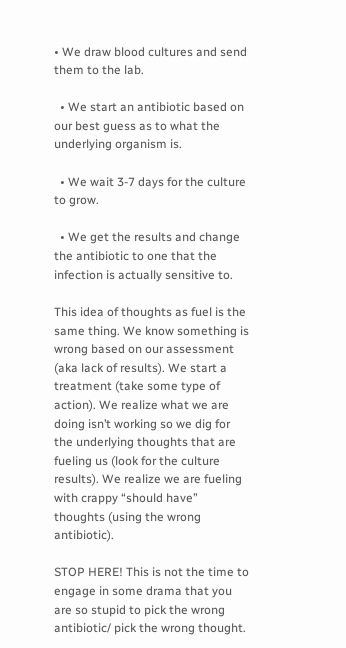• We draw blood cultures and send them to the lab.

  • We start an antibiotic based on our best guess as to what the underlying organism is.

  • We wait 3-7 days for the culture to grow.

  • We get the results and change the antibiotic to one that the infection is actually sensitive to.

This idea of thoughts as fuel is the same thing. We know something is wrong based on our assessment (aka lack of results). We start a treatment (take some type of action). We realize what we are doing isn’t working so we dig for the underlying thoughts that are fueling us (look for the culture results). We realize we are fueling with crappy “should have” thoughts (using the wrong antibiotic).

STOP HERE! This is not the time to engage in some drama that you are so stupid to pick the wrong antibiotic/ pick the wrong thought.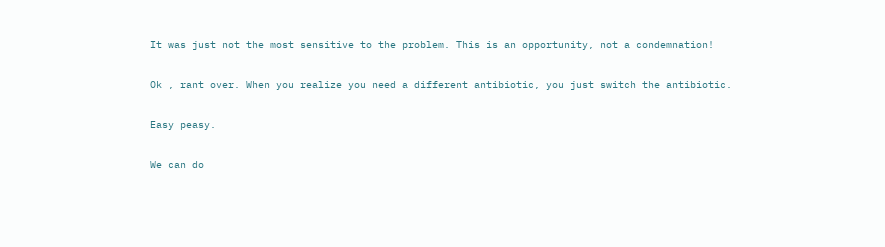It was just not the most sensitive to the problem. This is an opportunity, not a condemnation!

Ok , rant over. When you realize you need a different antibiotic, you just switch the antibiotic.

Easy peasy.

We can do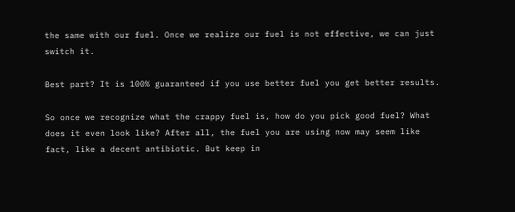the same with our fuel. Once we realize our fuel is not effective, we can just switch it.

Best part? It is 100% guaranteed if you use better fuel you get better results.

So once we recognize what the crappy fuel is, how do you pick good fuel? What does it even look like? After all, the fuel you are using now may seem like fact, like a decent antibiotic. But keep in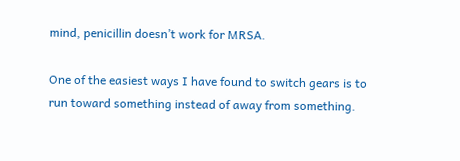mind, penicillin doesn’t work for MRSA.

One of the easiest ways I have found to switch gears is to run toward something instead of away from something.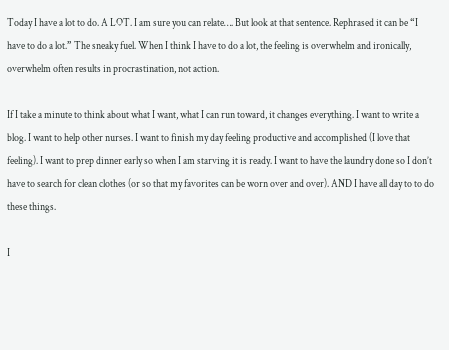Today I have a lot to do. A LOT. I am sure you can relate…. But look at that sentence. Rephrased it can be “I have to do a lot.” The sneaky fuel. When I think I have to do a lot, the feeling is overwhelm and ironically, overwhelm often results in procrastination, not action.

If I take a minute to think about what I want, what I can run toward, it changes everything. I want to write a blog. I want to help other nurses. I want to finish my day feeling productive and accomplished (I love that feeling). I want to prep dinner early so when I am starving it is ready. I want to have the laundry done so I don’t have to search for clean clothes (or so that my favorites can be worn over and over). AND I have all day to to do these things.

I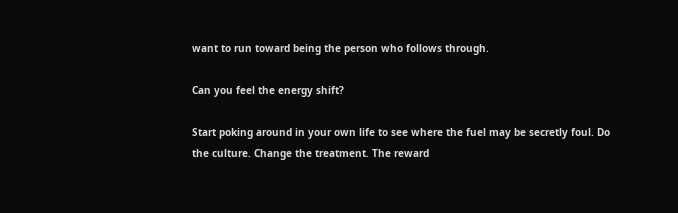want to run toward being the person who follows through.

Can you feel the energy shift?

Start poking around in your own life to see where the fuel may be secretly foul. Do the culture. Change the treatment. The reward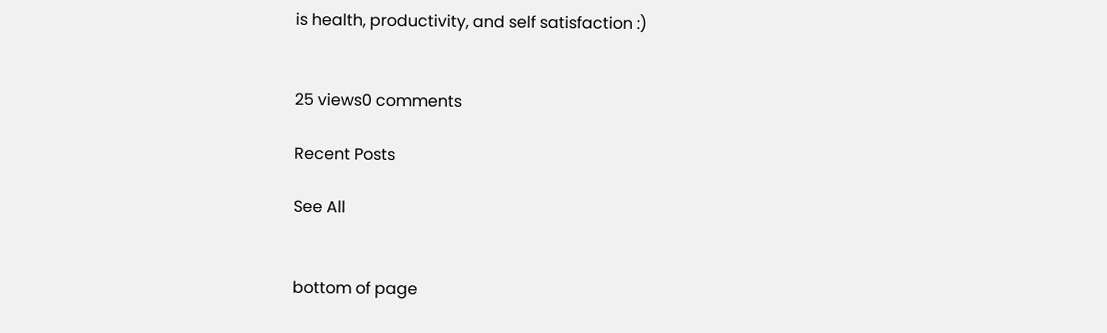is health, productivity, and self satisfaction :)


25 views0 comments

Recent Posts

See All


bottom of page